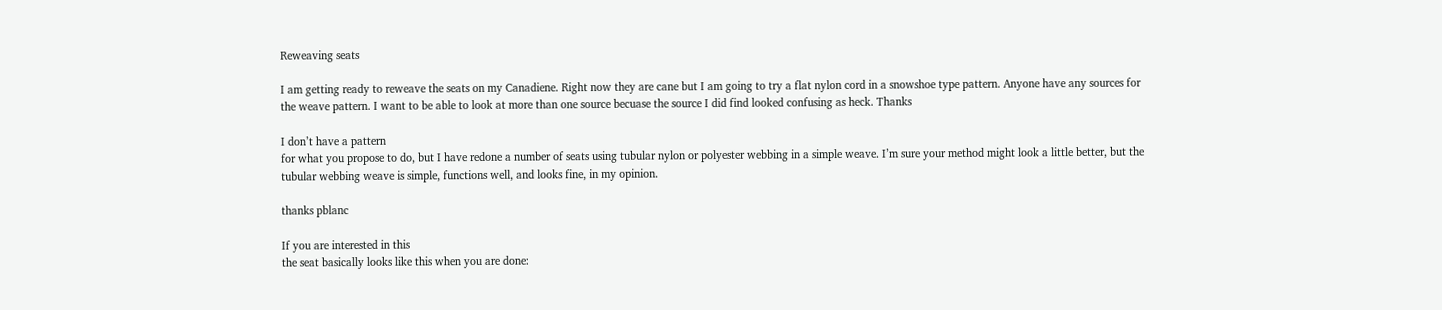Reweaving seats

I am getting ready to reweave the seats on my Canadiene. Right now they are cane but I am going to try a flat nylon cord in a snowshoe type pattern. Anyone have any sources for the weave pattern. I want to be able to look at more than one source becuase the source I did find looked confusing as heck. Thanks

I don’t have a pattern
for what you propose to do, but I have redone a number of seats using tubular nylon or polyester webbing in a simple weave. I’m sure your method might look a little better, but the tubular webbing weave is simple, functions well, and looks fine, in my opinion.

thanks pblanc

If you are interested in this
the seat basically looks like this when you are done: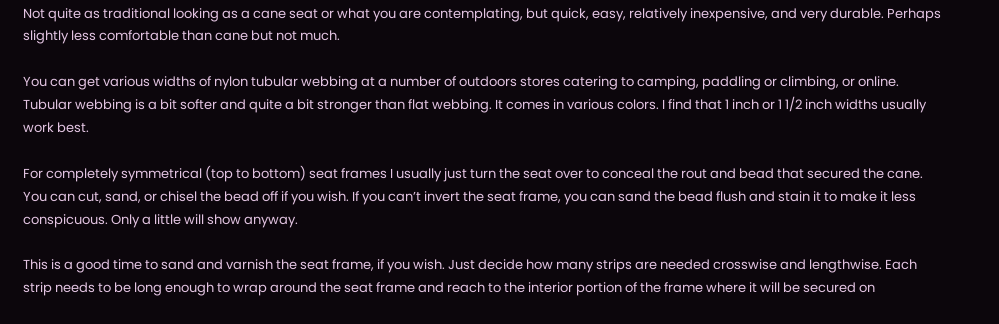Not quite as traditional looking as a cane seat or what you are contemplating, but quick, easy, relatively inexpensive, and very durable. Perhaps slightly less comfortable than cane but not much.

You can get various widths of nylon tubular webbing at a number of outdoors stores catering to camping, paddling or climbing, or online. Tubular webbing is a bit softer and quite a bit stronger than flat webbing. It comes in various colors. I find that 1 inch or 1 1/2 inch widths usually work best.

For completely symmetrical (top to bottom) seat frames I usually just turn the seat over to conceal the rout and bead that secured the cane. You can cut, sand, or chisel the bead off if you wish. If you can’t invert the seat frame, you can sand the bead flush and stain it to make it less conspicuous. Only a little will show anyway.

This is a good time to sand and varnish the seat frame, if you wish. Just decide how many strips are needed crosswise and lengthwise. Each strip needs to be long enough to wrap around the seat frame and reach to the interior portion of the frame where it will be secured on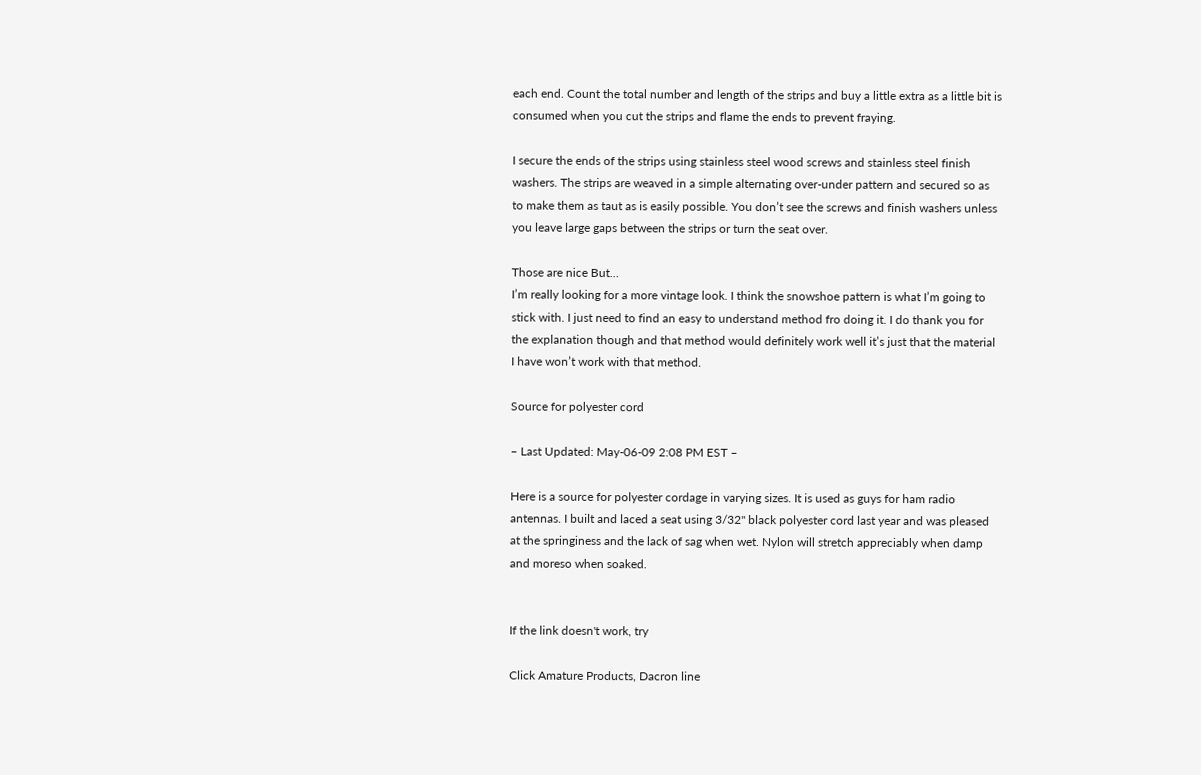each end. Count the total number and length of the strips and buy a little extra as a little bit is consumed when you cut the strips and flame the ends to prevent fraying.

I secure the ends of the strips using stainless steel wood screws and stainless steel finish washers. The strips are weaved in a simple alternating over-under pattern and secured so as to make them as taut as is easily possible. You don’t see the screws and finish washers unless you leave large gaps between the strips or turn the seat over.

Those are nice But…
I’m really looking for a more vintage look. I think the snowshoe pattern is what I’m going to stick with. I just need to find an easy to understand method fro doing it. I do thank you for the explanation though and that method would definitely work well it’s just that the material I have won’t work with that method.

Source for polyester cord

– Last Updated: May-06-09 2:08 PM EST –

Here is a source for polyester cordage in varying sizes. It is used as guys for ham radio antennas. I built and laced a seat using 3/32" black polyester cord last year and was pleased at the springiness and the lack of sag when wet. Nylon will stretch appreciably when damp and moreso when soaked.


If the link doesn't work, try

Click Amature Products, Dacron line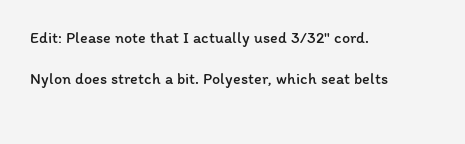Edit: Please note that I actually used 3/32" cord.

Nylon does stretch a bit. Polyester, which seat belts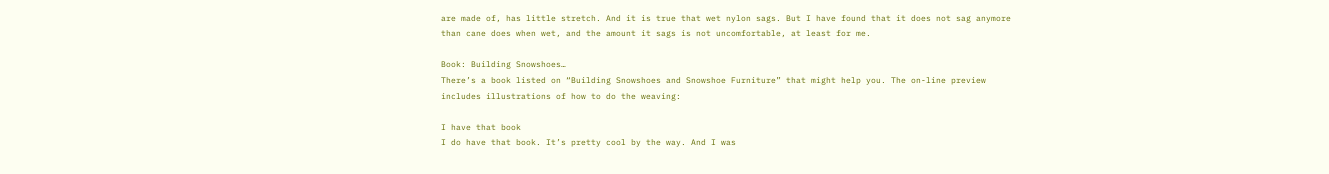are made of, has little stretch. And it is true that wet nylon sags. But I have found that it does not sag anymore than cane does when wet, and the amount it sags is not uncomfortable, at least for me.

Book: Building Snowshoes…
There’s a book listed on “Building Snowshoes and Snowshoe Furniture” that might help you. The on-line preview includes illustrations of how to do the weaving:

I have that book
I do have that book. It’s pretty cool by the way. And I was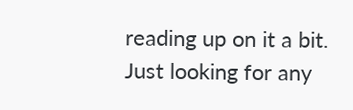reading up on it a bit. Just looking for any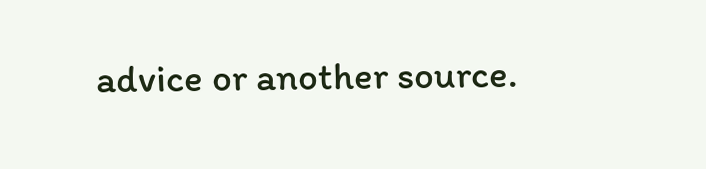advice or another source.